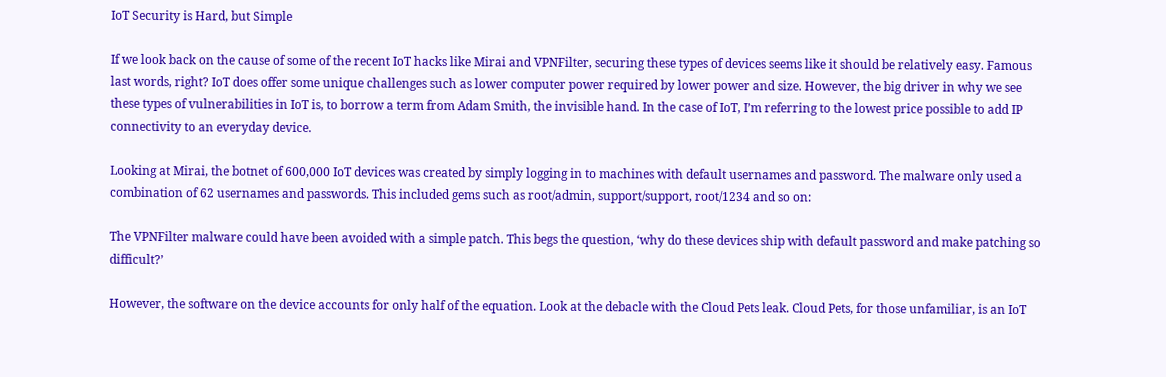IoT Security is Hard, but Simple

If we look back on the cause of some of the recent IoT hacks like Mirai and VPNFilter, securing these types of devices seems like it should be relatively easy. Famous last words, right? IoT does offer some unique challenges such as lower computer power required by lower power and size. However, the big driver in why we see these types of vulnerabilities in IoT is, to borrow a term from Adam Smith, the invisible hand. In the case of IoT, I’m referring to the lowest price possible to add IP connectivity to an everyday device.

Looking at Mirai, the botnet of 600,000 IoT devices was created by simply logging in to machines with default usernames and password. The malware only used a combination of 62 usernames and passwords. This included gems such as root/admin, support/support, root/1234 and so on:

The VPNFilter malware could have been avoided with a simple patch. This begs the question, ‘why do these devices ship with default password and make patching so difficult?’

However, the software on the device accounts for only half of the equation. Look at the debacle with the Cloud Pets leak. Cloud Pets, for those unfamiliar, is an IoT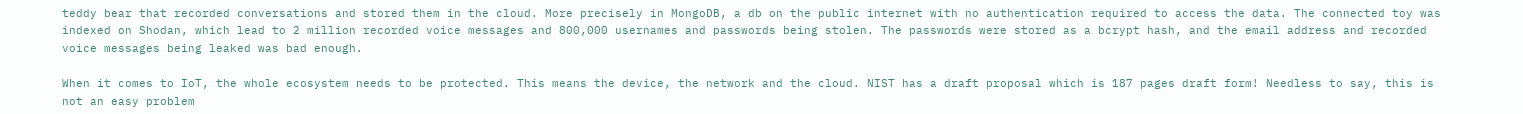teddy bear that recorded conversations and stored them in the cloud. More precisely in MongoDB, a db on the public internet with no authentication required to access the data. The connected toy was indexed on Shodan, which lead to 2 million recorded voice messages and 800,000 usernames and passwords being stolen. The passwords were stored as a bcrypt hash, and the email address and recorded voice messages being leaked was bad enough.

When it comes to IoT, the whole ecosystem needs to be protected. This means the device, the network and the cloud. NIST has a draft proposal which is 187 pages draft form! Needless to say, this is not an easy problem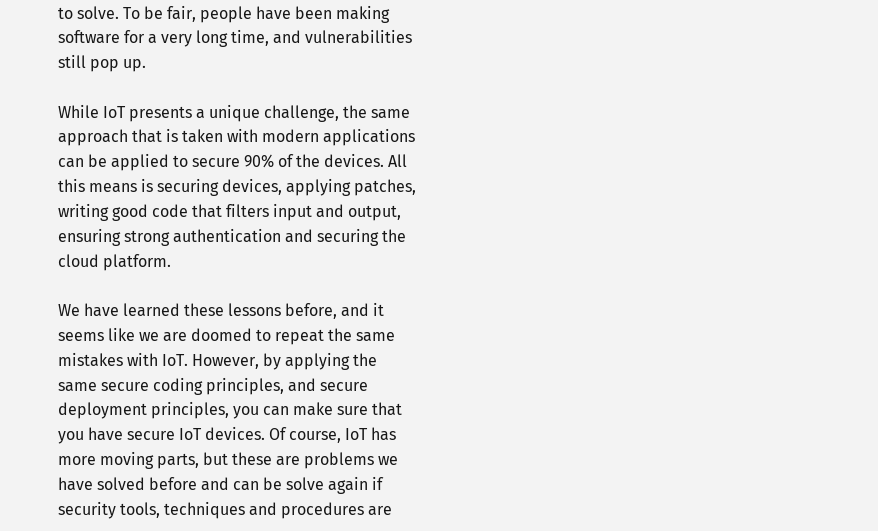to solve. To be fair, people have been making software for a very long time, and vulnerabilities still pop up.

While IoT presents a unique challenge, the same approach that is taken with modern applications can be applied to secure 90% of the devices. All this means is securing devices, applying patches, writing good code that filters input and output, ensuring strong authentication and securing the cloud platform.

We have learned these lessons before, and it seems like we are doomed to repeat the same mistakes with IoT. However, by applying the same secure coding principles, and secure deployment principles, you can make sure that you have secure IoT devices. Of course, IoT has more moving parts, but these are problems we have solved before and can be solve again if security tools, techniques and procedures are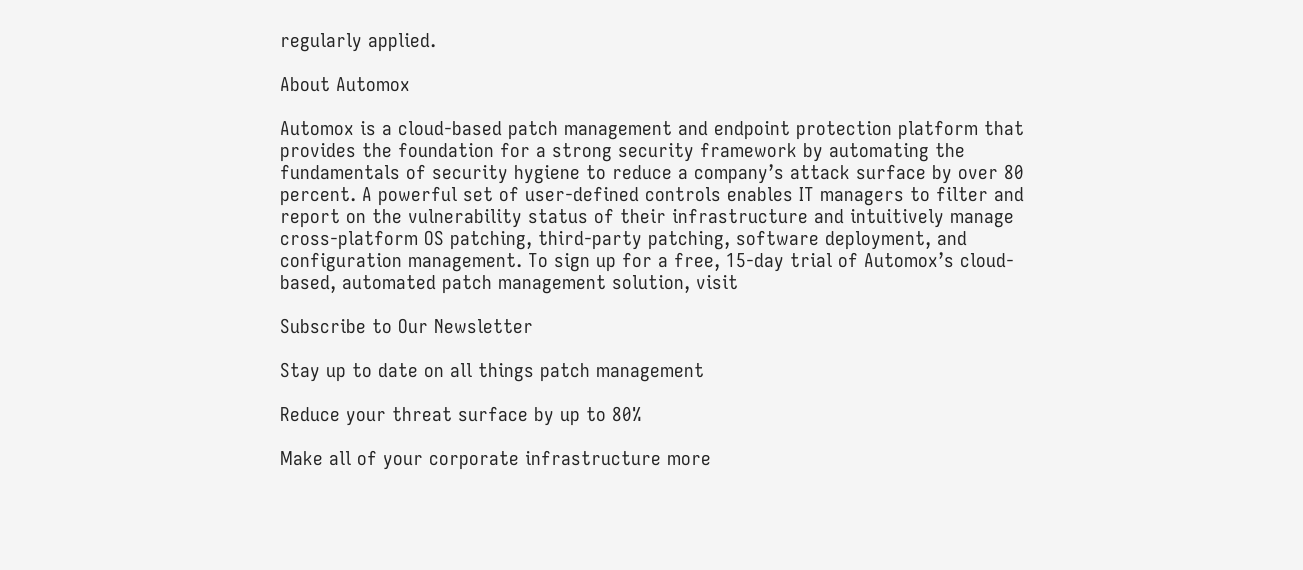regularly applied.

About Automox

Automox is a cloud-based patch management and endpoint protection platform that provides the foundation for a strong security framework by automating the fundamentals of security hygiene to reduce a company’s attack surface by over 80 percent. A powerful set of user-defined controls enables IT managers to filter and report on the vulnerability status of their infrastructure and intuitively manage cross-platform OS patching, third-party patching, software deployment, and configuration management. To sign up for a free, 15-day trial of Automox’s cloud-based, automated patch management solution, visit

Subscribe to Our Newsletter

Stay up to date on all things patch management

Reduce your threat surface by up to 80%

Make all of your corporate infrastructure more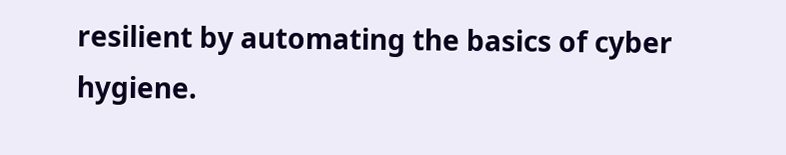resilient by automating the basics of cyber hygiene.